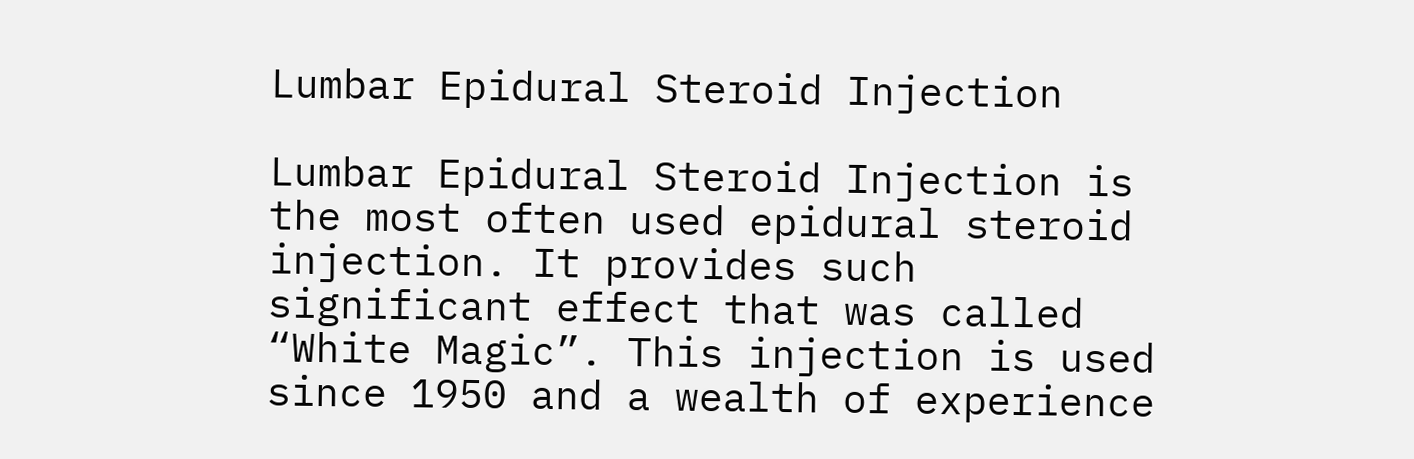Lumbar Epidural Steroid Injection

Lumbar Epidural Steroid Injection is the most often used epidural steroid injection. It provides such significant effect that was called “White Magic”. This injection is used since 1950 and a wealth of experience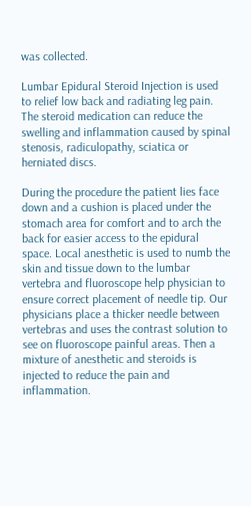was collected.

Lumbar Epidural Steroid Injection is used to relief low back and radiating leg pain. The steroid medication can reduce the swelling and inflammation caused by spinal stenosis, radiculopathy, sciatica or herniated discs.

During the procedure the patient lies face down and a cushion is placed under the stomach area for comfort and to arch the back for easier access to the epidural space. Local anesthetic is used to numb the skin and tissue down to the lumbar vertebra and fluoroscope help physician to ensure correct placement of needle tip. Our physicians place a thicker needle between vertebras and uses the contrast solution to see on fluoroscope painful areas. Then a mixture of anesthetic and steroids is injected to reduce the pain and inflammation.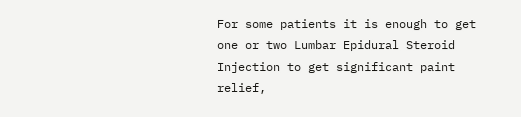For some patients it is enough to get one or two Lumbar Epidural Steroid Injection to get significant paint relief,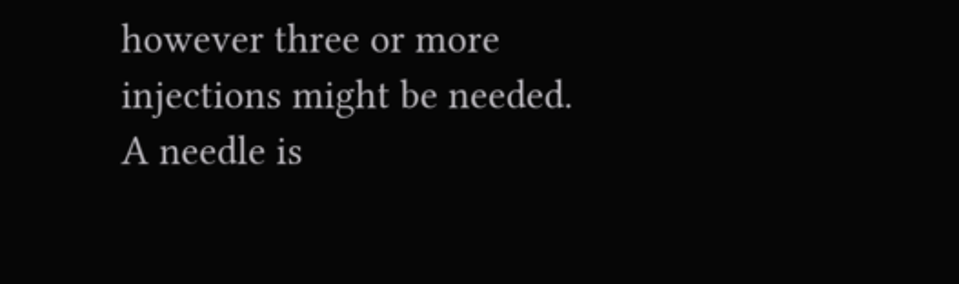however three or more injections might be needed. A needle is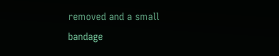removed and a small bandage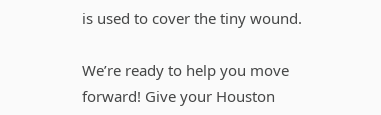is used to cover the tiny wound.

We’re ready to help you move forward! Give your Houston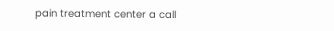pain treatment center a call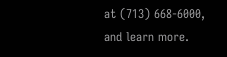at (713) 668-6000, and learn more.